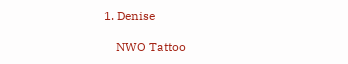1. Denise

    NWO Tattoo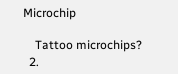Microchip

    Tattoo microchips?
  2.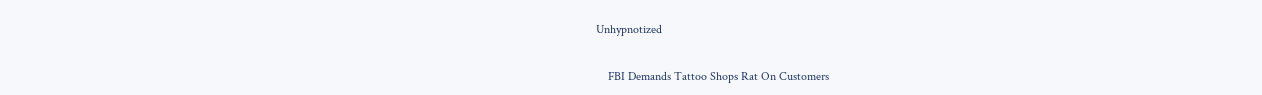Unhypnotized

    FBI Demands Tattoo Shops Rat On Customers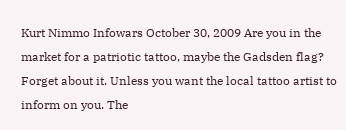Kurt Nimmo Infowars October 30, 2009 Are you in the market for a patriotic tattoo, maybe the Gadsden flag? Forget about it. Unless you want the local tattoo artist to inform on you. The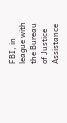FBI, in league with the Bureau of Justice Assistance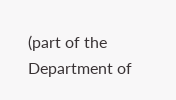(part of the Department of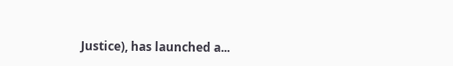Justice), has launched a...